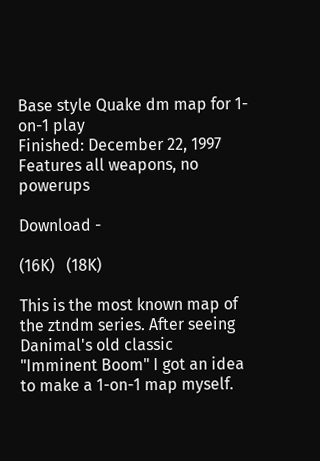Base style Quake dm map for 1-on-1 play
Finished: December 22, 1997
Features all weapons, no powerups

Download -

(16K)   (18K)

This is the most known map of the ztndm series. After seeing Danimal's old classic "Imminent Boom" I got an idea to make a 1-on-1 map myself.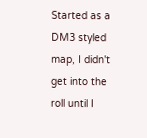Started as a DM3 styled map, I didn't get into the roll until I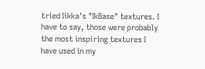tried Iikka's "IkBase" textures. I have to say, those were probably the most inspiring textures I have used in my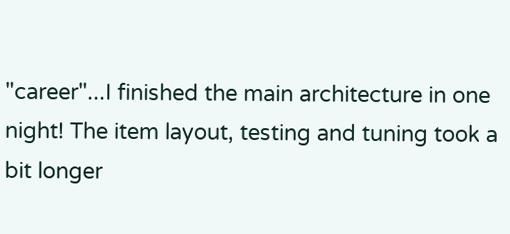"career"...I finished the main architecture in one night! The item layout, testing and tuning took a bit longer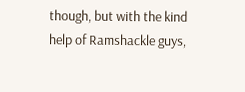though, but with the kind help of Ramshackle guys,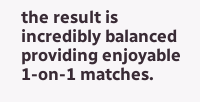the result is incredibly balanced providing enjoyable 1-on-1 matches.